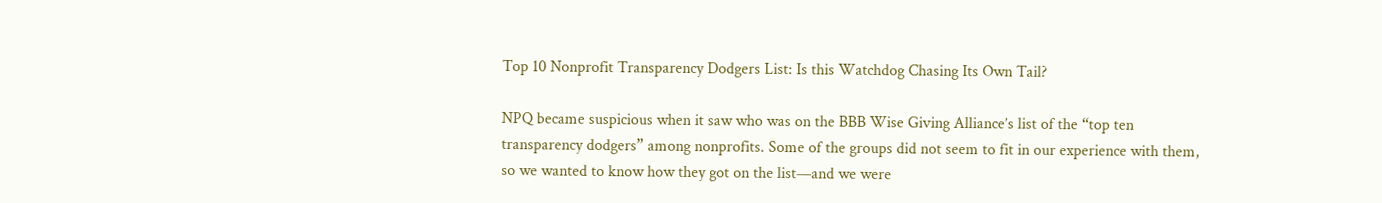Top 10 Nonprofit Transparency Dodgers List: Is this Watchdog Chasing Its Own Tail?

NPQ became suspicious when it saw who was on the BBB Wise Giving Alliance’s list of the “top ten transparency dodgers” among nonprofits. Some of the groups did not seem to fit in our experience with them, so we wanted to know how they got on the list—and we were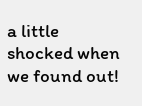a little shocked when we found out!